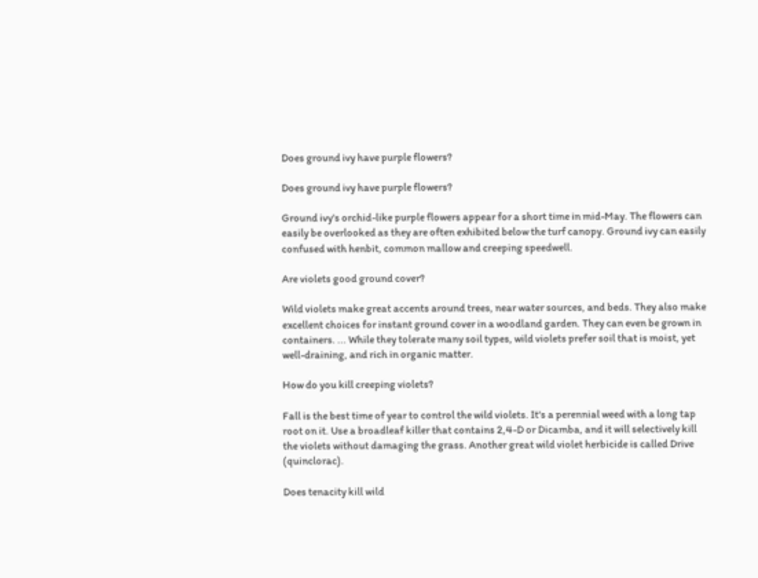Does ground ivy have purple flowers?

Does ground ivy have purple flowers?

Ground ivy's orchid-like purple flowers appear for a short time in mid-May. The flowers can easily be overlooked as they are often exhibited below the turf canopy. Ground ivy can easily confused with henbit, common mallow and creeping speedwell.

Are violets good ground cover?

Wild violets make great accents around trees, near water sources, and beds. They also make excellent choices for instant ground cover in a woodland garden. They can even be grown in containers. ... While they tolerate many soil types, wild violets prefer soil that is moist, yet well-draining, and rich in organic matter.

How do you kill creeping violets?

Fall is the best time of year to control the wild violets. It's a perennial weed with a long tap root on it. Use a broadleaf killer that contains 2,4-D or Dicamba, and it will selectively kill the violets without damaging the grass. Another great wild violet herbicide is called Drive (quinclorac).

Does tenacity kill wild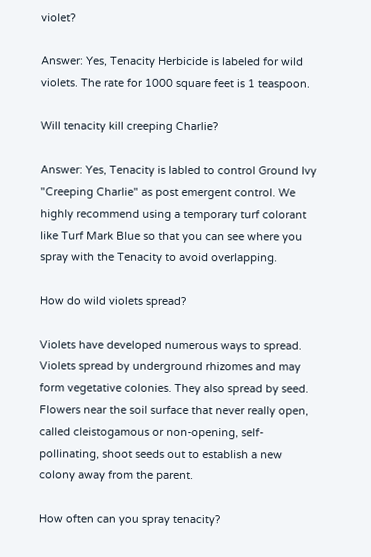violet?

Answer: Yes, Tenacity Herbicide is labeled for wild violets. The rate for 1000 square feet is 1 teaspoon.

Will tenacity kill creeping Charlie?

Answer: Yes, Tenacity is labled to control Ground Ivy "Creeping Charlie" as post emergent control. We highly recommend using a temporary turf colorant like Turf Mark Blue so that you can see where you spray with the Tenacity to avoid overlapping.

How do wild violets spread?

Violets have developed numerous ways to spread. Violets spread by underground rhizomes and may form vegetative colonies. They also spread by seed. Flowers near the soil surface that never really open, called cleistogamous or non-opening, self-pollinating, shoot seeds out to establish a new colony away from the parent.

How often can you spray tenacity?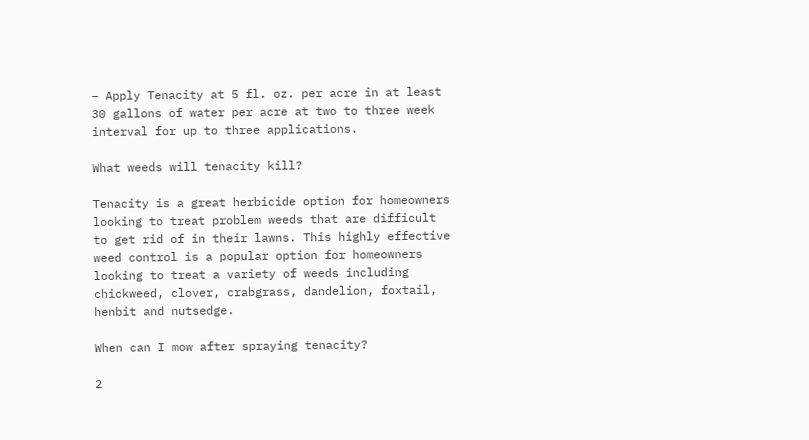– Apply Tenacity at 5 fl. oz. per acre in at least 30 gallons of water per acre at two to three week interval for up to three applications.

What weeds will tenacity kill?

Tenacity is a great herbicide option for homeowners looking to treat problem weeds that are difficult to get rid of in their lawns. This highly effective weed control is a popular option for homeowners looking to treat a variety of weeds including chickweed, clover, crabgrass, dandelion, foxtail, henbit and nutsedge.

When can I mow after spraying tenacity?

2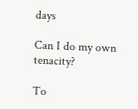days

Can I do my own tenacity?

To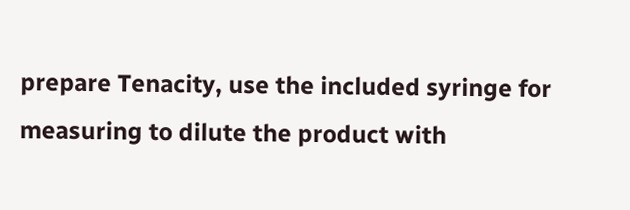prepare Tenacity, use the included syringe for measuring to dilute the product with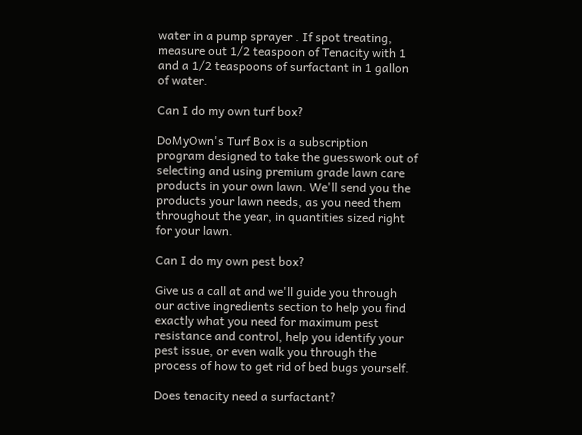water in a pump sprayer . If spot treating, measure out 1/2 teaspoon of Tenacity with 1 and a 1/2 teaspoons of surfactant in 1 gallon of water.

Can I do my own turf box?

DoMyOwn's Turf Box is a subscription program designed to take the guesswork out of selecting and using premium grade lawn care products in your own lawn. We'll send you the products your lawn needs, as you need them throughout the year, in quantities sized right for your lawn.

Can I do my own pest box?

Give us a call at and we'll guide you through our active ingredients section to help you find exactly what you need for maximum pest resistance and control, help you identify your pest issue, or even walk you through the process of how to get rid of bed bugs yourself.

Does tenacity need a surfactant?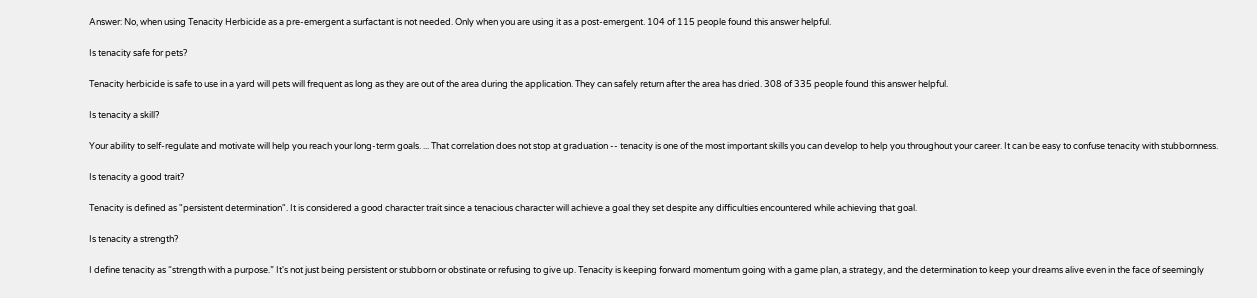Answer: No, when using Tenacity Herbicide as a pre-emergent a surfactant is not needed. Only when you are using it as a post-emergent. 104 of 115 people found this answer helpful.

Is tenacity safe for pets?

Tenacity herbicide is safe to use in a yard will pets will frequent as long as they are out of the area during the application. They can safely return after the area has dried. 308 of 335 people found this answer helpful.

Is tenacity a skill?

Your ability to self-regulate and motivate will help you reach your long-term goals. ... That correlation does not stop at graduation -- tenacity is one of the most important skills you can develop to help you throughout your career. It can be easy to confuse tenacity with stubbornness.

Is tenacity a good trait?

Tenacity is defined as "persistent determination". It is considered a good character trait since a tenacious character will achieve a goal they set despite any difficulties encountered while achieving that goal.

Is tenacity a strength?

I define tenacity as “strength with a purpose.” It's not just being persistent or stubborn or obstinate or refusing to give up. Tenacity is keeping forward momentum going with a game plan, a strategy, and the determination to keep your dreams alive even in the face of seemingly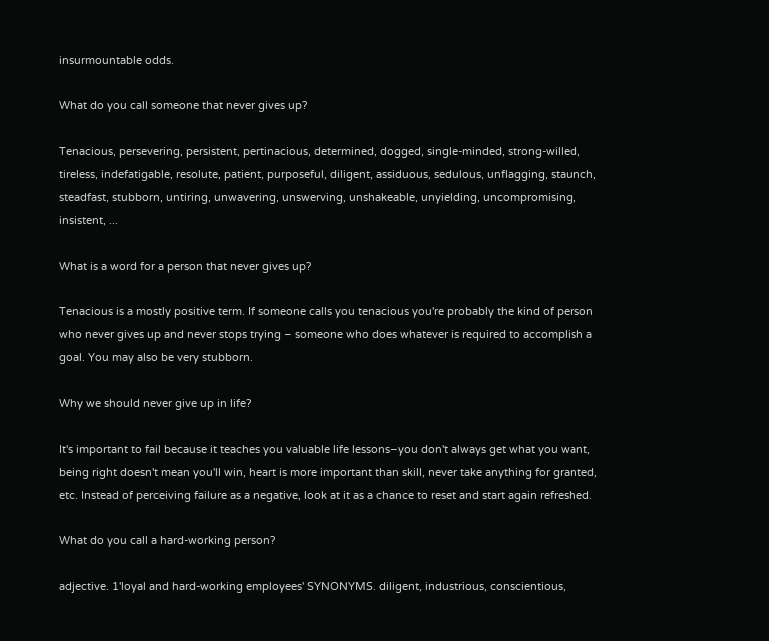insurmountable odds.

What do you call someone that never gives up?

Tenacious, persevering, persistent, pertinacious, determined, dogged, single-minded, strong-willed, tireless, indefatigable, resolute, patient, purposeful, diligent, assiduous, sedulous, unflagging, staunch, steadfast, stubborn, untiring, unwavering, unswerving, unshakeable, unyielding, uncompromising, insistent, ...

What is a word for a person that never gives up?

Tenacious is a mostly positive term. If someone calls you tenacious you're probably the kind of person who never gives up and never stops trying – someone who does whatever is required to accomplish a goal. You may also be very stubborn.

Why we should never give up in life?

It's important to fail because it teaches you valuable life lessons–you don't always get what you want, being right doesn't mean you'll win, heart is more important than skill, never take anything for granted, etc. Instead of perceiving failure as a negative, look at it as a chance to reset and start again refreshed.

What do you call a hard-working person?

adjective. 1'loyal and hard-working employees' SYNONYMS. diligent, industrious, conscientious,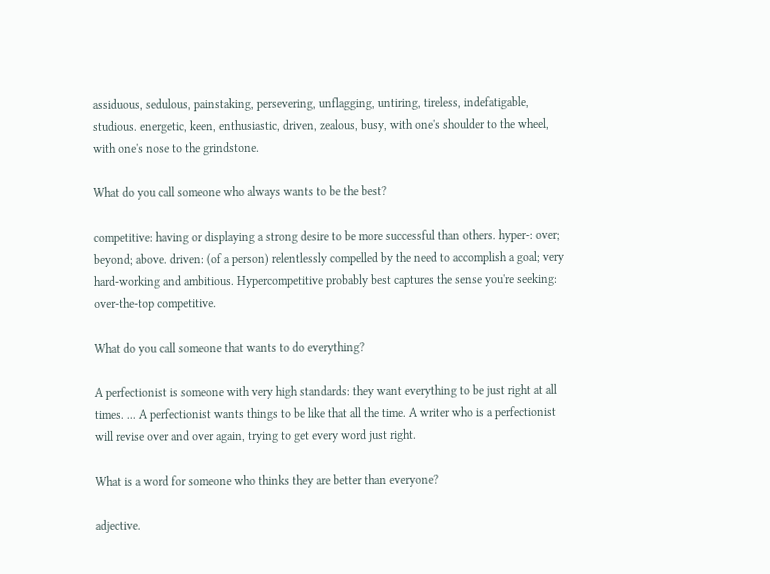assiduous, sedulous, painstaking, persevering, unflagging, untiring, tireless, indefatigable, studious. energetic, keen, enthusiastic, driven, zealous, busy, with one's shoulder to the wheel, with one's nose to the grindstone.

What do you call someone who always wants to be the best?

competitive: having or displaying a strong desire to be more successful than others. hyper-: over; beyond; above. driven: (of a person) relentlessly compelled by the need to accomplish a goal; very hard-working and ambitious. Hypercompetitive probably best captures the sense you're seeking: over-the-top competitive.

What do you call someone that wants to do everything?

A perfectionist is someone with very high standards: they want everything to be just right at all times. ... A perfectionist wants things to be like that all the time. A writer who is a perfectionist will revise over and over again, trying to get every word just right.

What is a word for someone who thinks they are better than everyone?

adjective.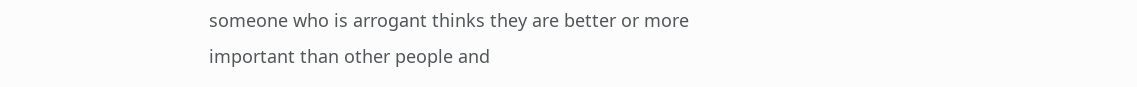someone who is arrogant thinks they are better or more important than other people and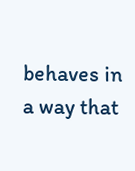behaves in a way that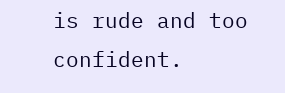is rude and too confident.